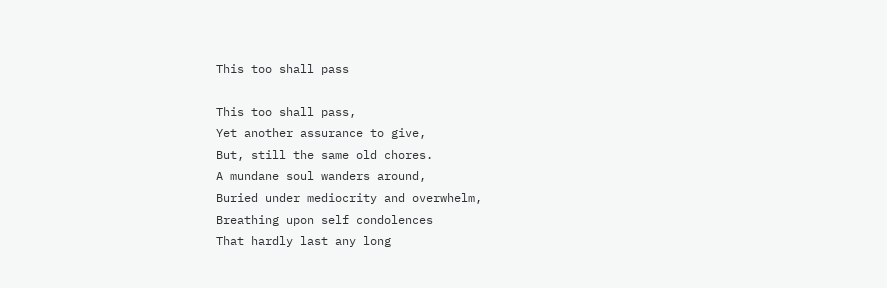This too shall pass

This too shall pass,
Yet another assurance to give,
But, still the same old chores.
A mundane soul wanders around,
Buried under mediocrity and overwhelm,
Breathing upon self condolences
That hardly last any long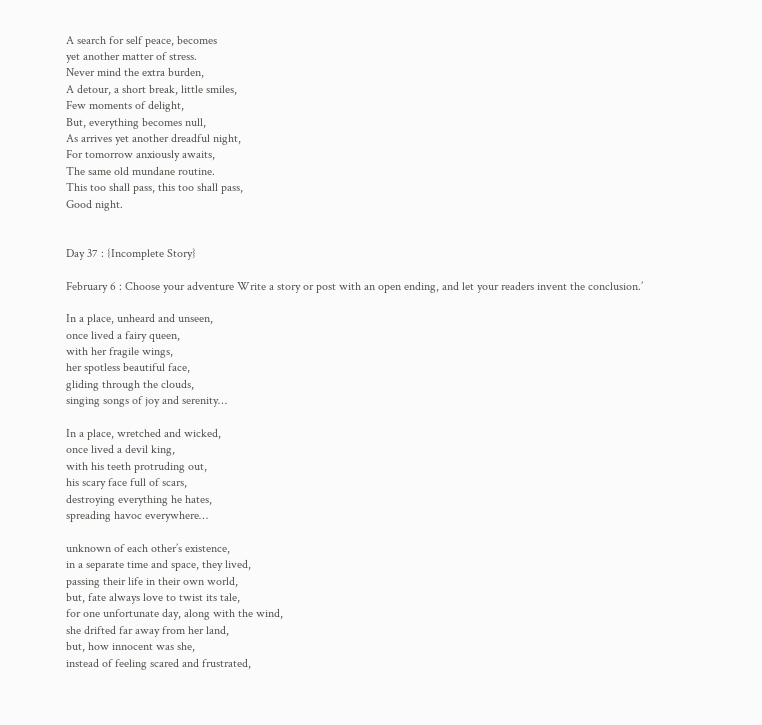A search for self peace, becomes
yet another matter of stress.
Never mind the extra burden,
A detour, a short break, little smiles,
Few moments of delight,
But, everything becomes null,
As arrives yet another dreadful night,
For tomorrow anxiously awaits,
The same old mundane routine.
This too shall pass, this too shall pass,
Good night.


Day 37 : {Incomplete Story}

February 6 : Choose your adventure Write a story or post with an open ending, and let your readers invent the conclusion.’

In a place, unheard and unseen,
once lived a fairy queen,
with her fragile wings,
her spotless beautiful face,
gliding through the clouds,
singing songs of joy and serenity…

In a place, wretched and wicked,
once lived a devil king,
with his teeth protruding out,
his scary face full of scars,
destroying everything he hates,
spreading havoc everywhere…

unknown of each other’s existence,
in a separate time and space, they lived,
passing their life in their own world,
but, fate always love to twist its tale,
for one unfortunate day, along with the wind,
she drifted far away from her land,
but, how innocent was she,
instead of feeling scared and frustrated,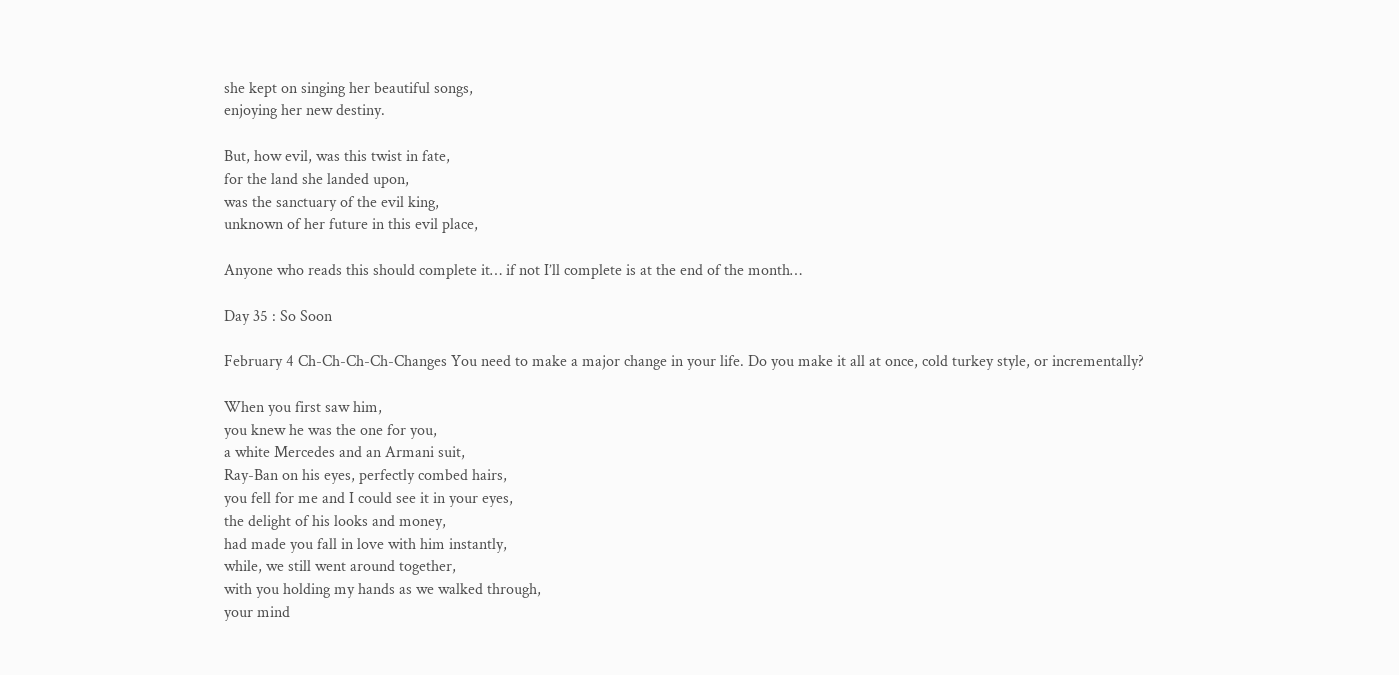she kept on singing her beautiful songs,
enjoying her new destiny.

But, how evil, was this twist in fate,
for the land she landed upon,
was the sanctuary of the evil king,
unknown of her future in this evil place,

Anyone who reads this should complete it… if not I’ll complete is at the end of the month…

Day 35 : So Soon

February 4 Ch-Ch-Ch-Ch-Changes You need to make a major change in your life. Do you make it all at once, cold turkey style, or incrementally?

When you first saw him,
you knew he was the one for you,
a white Mercedes and an Armani suit,
Ray-Ban on his eyes, perfectly combed hairs,
you fell for me and I could see it in your eyes,
the delight of his looks and money,
had made you fall in love with him instantly,
while, we still went around together,
with you holding my hands as we walked through,
your mind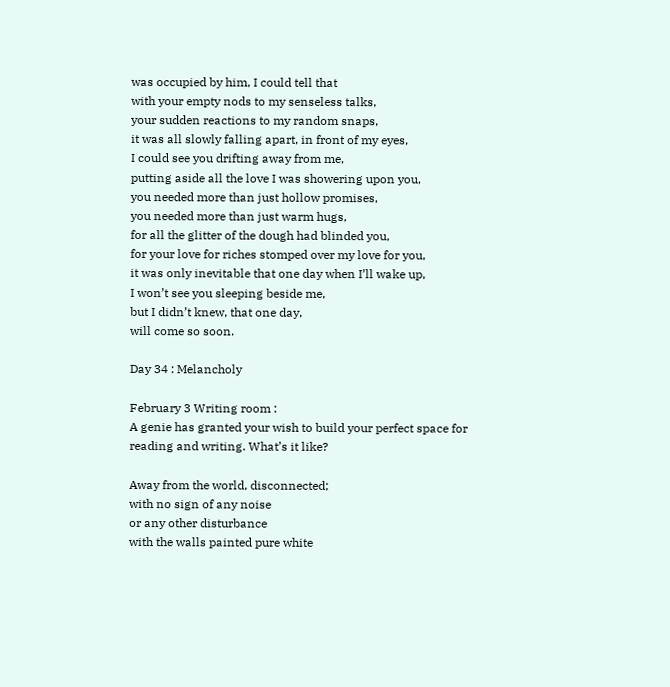was occupied by him, I could tell that
with your empty nods to my senseless talks,
your sudden reactions to my random snaps,
it was all slowly falling apart, in front of my eyes,
I could see you drifting away from me,
putting aside all the love I was showering upon you,
you needed more than just hollow promises,
you needed more than just warm hugs,
for all the glitter of the dough had blinded you,
for your love for riches stomped over my love for you,
it was only inevitable that one day when I’ll wake up,
I won’t see you sleeping beside me,
but I didn’t knew, that one day,
will come so soon.

Day 34 : Melancholy

February 3 Writing room :
A genie has granted your wish to build your perfect space for reading and writing. What’s it like?

Away from the world, disconnected;
with no sign of any noise
or any other disturbance
with the walls painted pure white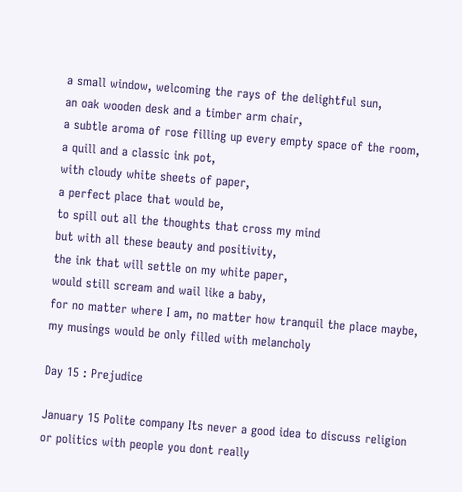a small window, welcoming the rays of the delightful sun,
an oak wooden desk and a timber arm chair,
a subtle aroma of rose filling up every empty space of the room,
a quill and a classic ink pot,
with cloudy white sheets of paper,
a perfect place that would be,
to spill out all the thoughts that cross my mind
but with all these beauty and positivity,
the ink that will settle on my white paper,
would still scream and wail like a baby,
for no matter where I am, no matter how tranquil the place maybe,
my musings would be only filled with melancholy

Day 15 : Prejudice

January 15 Polite company Its never a good idea to discuss religion or politics with people you dont really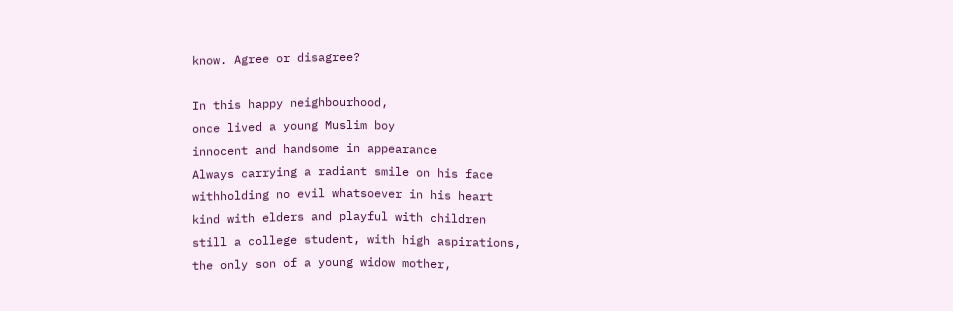know. Agree or disagree?

In this happy neighbourhood,
once lived a young Muslim boy
innocent and handsome in appearance
Always carrying a radiant smile on his face
withholding no evil whatsoever in his heart
kind with elders and playful with children
still a college student, with high aspirations,
the only son of a young widow mother,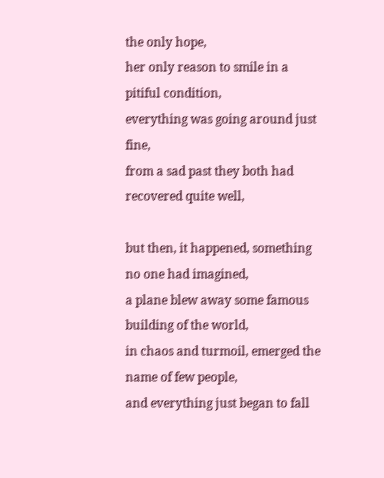the only hope,
her only reason to smile in a pitiful condition,
everything was going around just fine,
from a sad past they both had recovered quite well,

but then, it happened, something no one had imagined,
a plane blew away some famous building of the world,
in chaos and turmoil, emerged the name of few people,
and everything just began to fall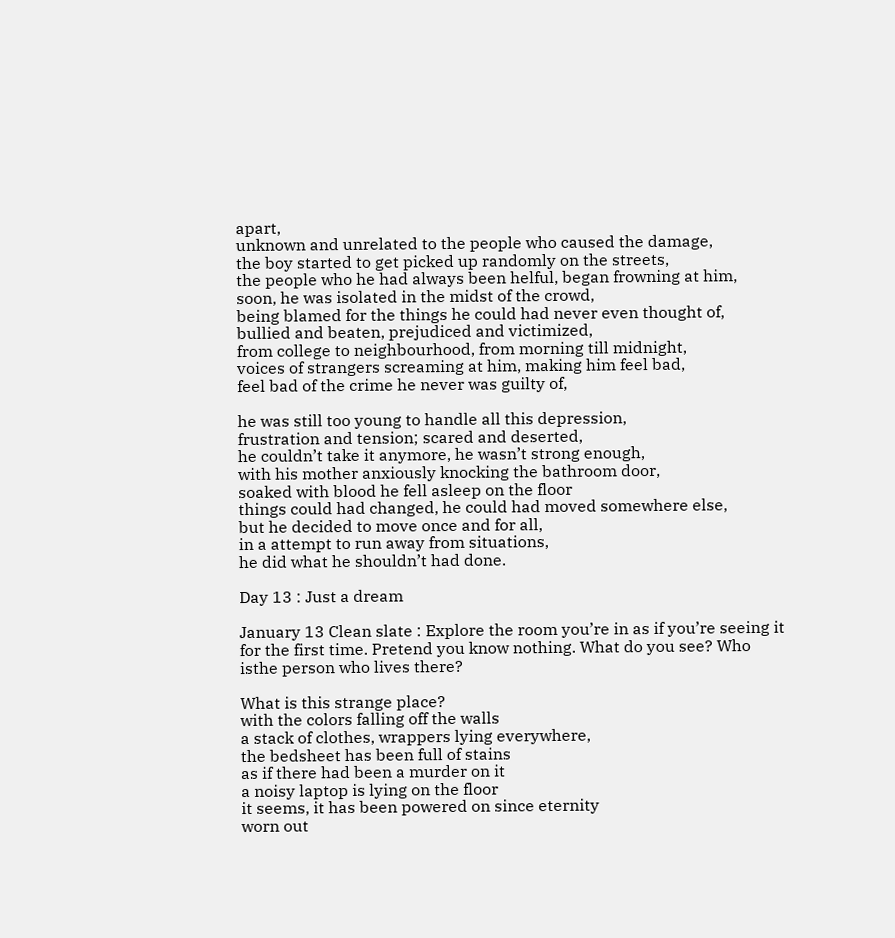apart,
unknown and unrelated to the people who caused the damage,
the boy started to get picked up randomly on the streets,
the people who he had always been helful, began frowning at him,
soon, he was isolated in the midst of the crowd,
being blamed for the things he could had never even thought of,
bullied and beaten, prejudiced and victimized,
from college to neighbourhood, from morning till midnight,
voices of strangers screaming at him, making him feel bad,
feel bad of the crime he never was guilty of,

he was still too young to handle all this depression,
frustration and tension; scared and deserted,
he couldn’t take it anymore, he wasn’t strong enough,
with his mother anxiously knocking the bathroom door,
soaked with blood he fell asleep on the floor
things could had changed, he could had moved somewhere else,
but he decided to move once and for all,
in a attempt to run away from situations,
he did what he shouldn’t had done.

Day 13 : Just a dream

January 13 Clean slate : Explore the room you’re in as if you’re seeing it for the first time. Pretend you know nothing. What do you see? Who isthe person who lives there?

What is this strange place?
with the colors falling off the walls
a stack of clothes, wrappers lying everywhere,
the bedsheet has been full of stains
as if there had been a murder on it
a noisy laptop is lying on the floor
it seems, it has been powered on since eternity
worn out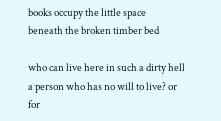books occupy the little space
beneath the broken timber bed

who can live here in such a dirty hell
a person who has no will to live? or
for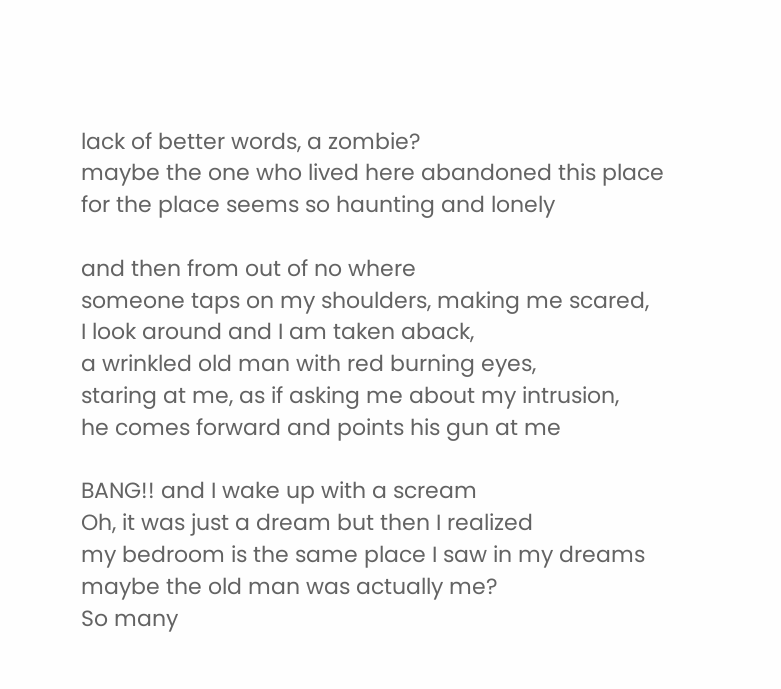lack of better words, a zombie?
maybe the one who lived here abandoned this place
for the place seems so haunting and lonely

and then from out of no where
someone taps on my shoulders, making me scared,
I look around and I am taken aback,
a wrinkled old man with red burning eyes,
staring at me, as if asking me about my intrusion,
he comes forward and points his gun at me

BANG!! and I wake up with a scream
Oh, it was just a dream but then I realized
my bedroom is the same place I saw in my dreams
maybe the old man was actually me?
So many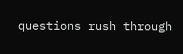questions rush through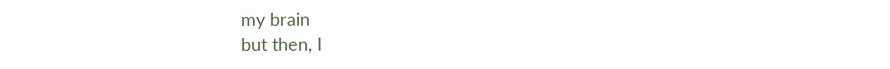my brain
but then, I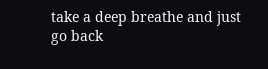take a deep breathe and just go back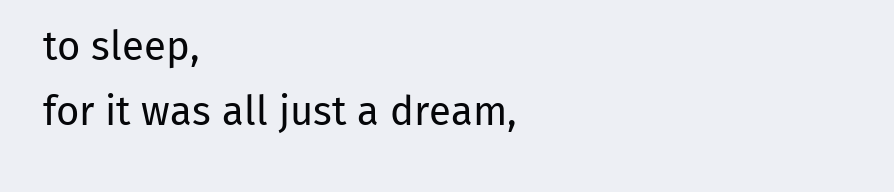to sleep,
for it was all just a dream,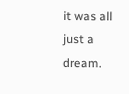it was all just a dream.